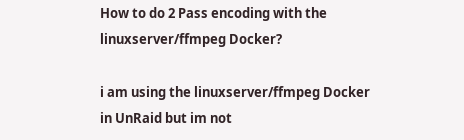How to do 2 Pass encoding with the linuxserver/ffmpeg Docker?

i am using the linuxserver/ffmpeg Docker in UnRaid but im not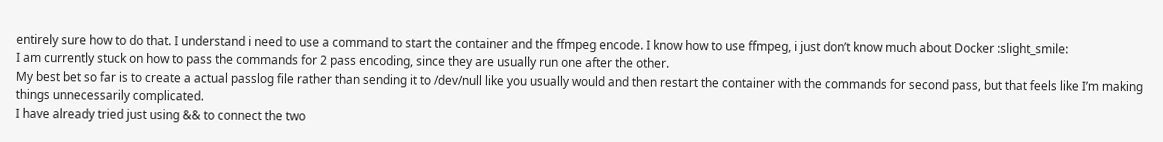entirely sure how to do that. I understand i need to use a command to start the container and the ffmpeg encode. I know how to use ffmpeg, i just don’t know much about Docker :slight_smile:
I am currently stuck on how to pass the commands for 2 pass encoding, since they are usually run one after the other.
My best bet so far is to create a actual passlog file rather than sending it to /dev/null like you usually would and then restart the container with the commands for second pass, but that feels like I’m making things unnecessarily complicated.
I have already tried just using && to connect the two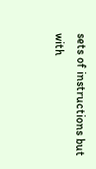sets of instructions but with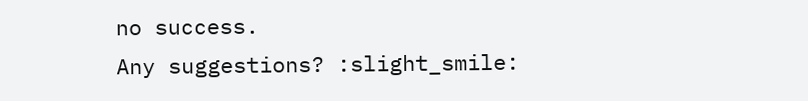no success.
Any suggestions? :slight_smile: